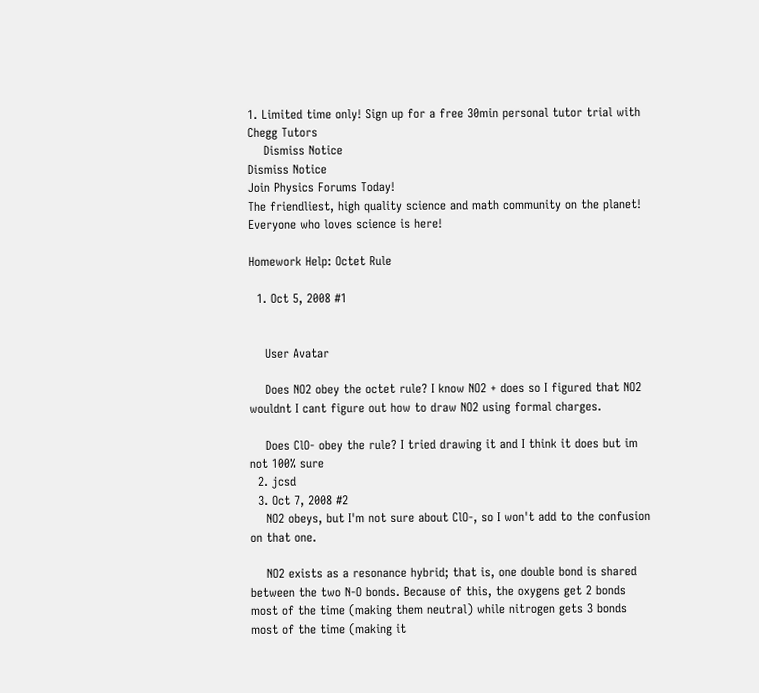1. Limited time only! Sign up for a free 30min personal tutor trial with Chegg Tutors
    Dismiss Notice
Dismiss Notice
Join Physics Forums Today!
The friendliest, high quality science and math community on the planet! Everyone who loves science is here!

Homework Help: Octet Rule

  1. Oct 5, 2008 #1


    User Avatar

    Does NO2 obey the octet rule? I know NO2 + does so I figured that NO2 wouldnt I cant figure out how to draw NO2 using formal charges.

    Does ClO- obey the rule? I tried drawing it and I think it does but im not 100% sure
  2. jcsd
  3. Oct 7, 2008 #2
    NO2 obeys, but I'm not sure about ClO-, so I won't add to the confusion on that one.

    NO2 exists as a resonance hybrid; that is, one double bond is shared between the two N-O bonds. Because of this, the oxygens get 2 bonds most of the time (making them neutral) while nitrogen gets 3 bonds most of the time (making it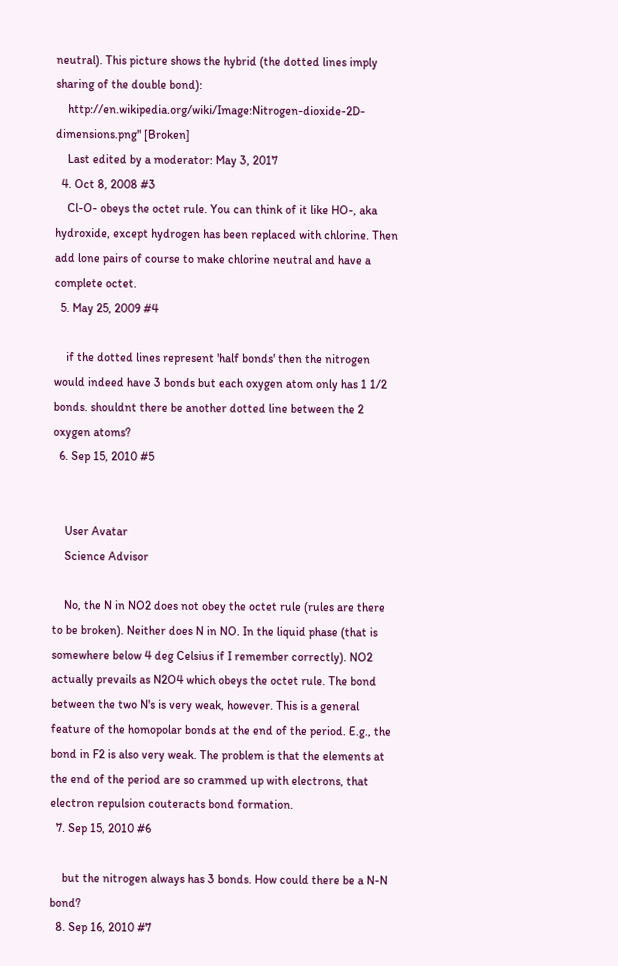neutral). This picture shows the hybrid (the dotted lines imply sharing of the double bond):
    http://en.wikipedia.org/wiki/Image:Nitrogen-dioxide-2D-dimensions.png" [Broken]
    Last edited by a moderator: May 3, 2017
  4. Oct 8, 2008 #3
    Cl-O- obeys the octet rule. You can think of it like HO-, aka hydroxide, except hydrogen has been replaced with chlorine. Then add lone pairs of course to make chlorine neutral and have a complete octet.
  5. May 25, 2009 #4

    if the dotted lines represent 'half bonds' then the nitrogen would indeed have 3 bonds but each oxygen atom only has 1 1/2 bonds. shouldnt there be another dotted line between the 2 oxygen atoms?
  6. Sep 15, 2010 #5


    User Avatar
    Science Advisor

    No, the N in NO2 does not obey the octet rule (rules are there to be broken). Neither does N in NO. In the liquid phase (that is somewhere below 4 deg Celsius if I remember correctly). NO2 actually prevails as N2O4 which obeys the octet rule. The bond between the two N's is very weak, however. This is a general feature of the homopolar bonds at the end of the period. E.g., the bond in F2 is also very weak. The problem is that the elements at the end of the period are so crammed up with electrons, that electron repulsion couteracts bond formation.
  7. Sep 15, 2010 #6

    but the nitrogen always has 3 bonds. How could there be a N-N bond?
  8. Sep 16, 2010 #7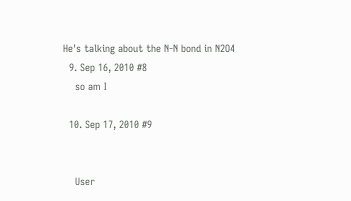He's talking about the N-N bond in N2O4
  9. Sep 16, 2010 #8
    so am I

  10. Sep 17, 2010 #9


    User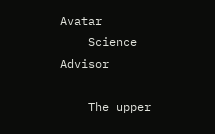Avatar
    Science Advisor

    The upper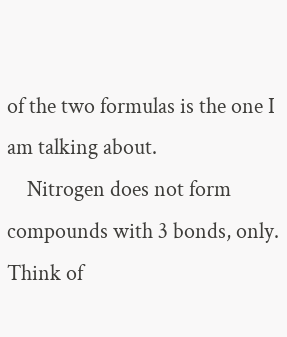of the two formulas is the one I am talking about.
    Nitrogen does not form compounds with 3 bonds, only. Think of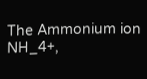The Ammonium ion NH_4+,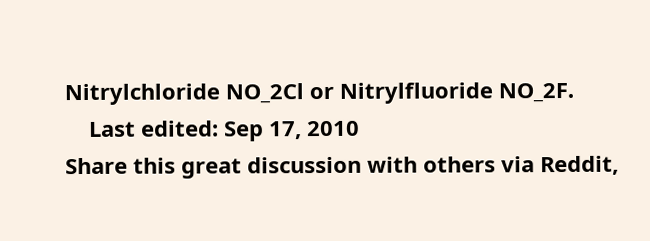Nitrylchloride NO_2Cl or Nitrylfluoride NO_2F.
    Last edited: Sep 17, 2010
Share this great discussion with others via Reddit,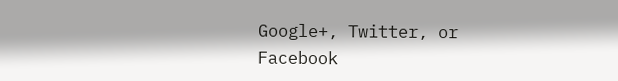Google+, Twitter, or Facebook